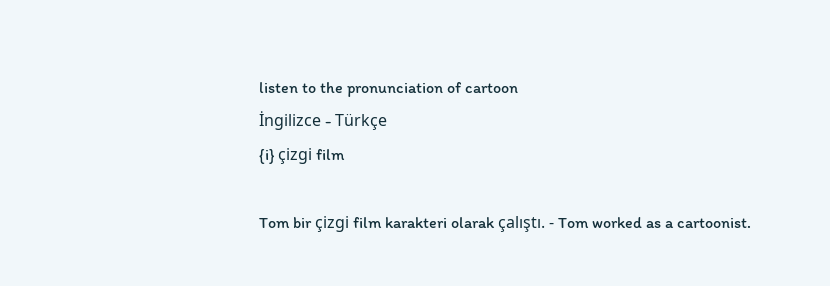listen to the pronunciation of cartoon
İngilizce - Türkçe
{i} çizgi film

Tom bir çizgi film karakteri olarak çalıştı. - Tom worked as a cartoonist.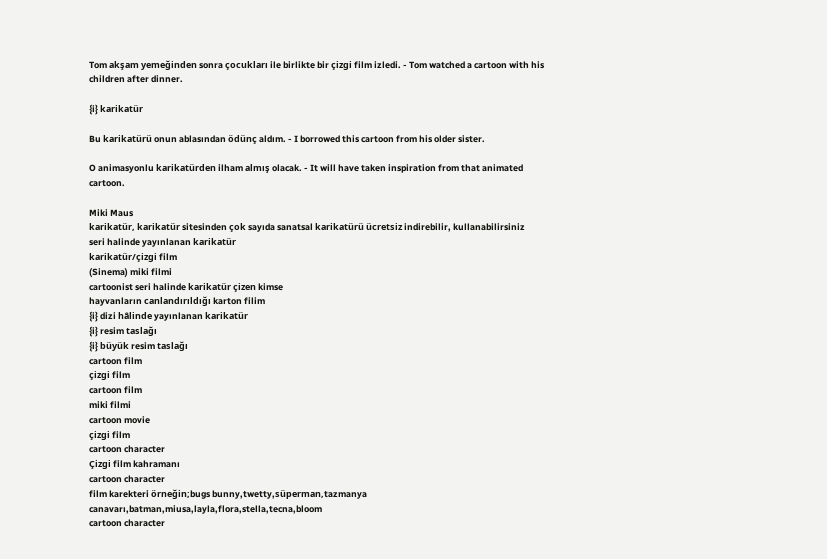Tom akşam yemeğinden sonra çocukları ile birlikte bir çizgi film izledi. - Tom watched a cartoon with his children after dinner.

{i} karikatür

Bu karikatürü onun ablasından ödünç aldım. - I borrowed this cartoon from his older sister.

O animasyonlu karikatürden ilham almış olacak. - It will have taken inspiration from that animated cartoon.

Miki Maus
karikatür, karikatür sitesinden çok sayıda sanatsal karikatürü ücretsiz indirebilir, kullanabilirsiniz
seri halinde yayınlanan karikatür
karikatür/çizgi film
(Sinema) miki filmi
cartoonist seri halinde karikatür çizen kimse
hayvanların canlandırıldığı karton filim
{i} dizi hâlinde yayınlanan karikatür
{i} resim taslağı
{i} büyük resim taslağı
cartoon film
çizgi film
cartoon film
miki filmi
cartoon movie
çizgi film
cartoon character
Çizgi film kahramanı
cartoon character
film karekteri örneğin;bugs bunny,twetty,süperman,tazmanya canavarı,batman,miusa,layla,flora,stella,tecna,bloom
cartoon character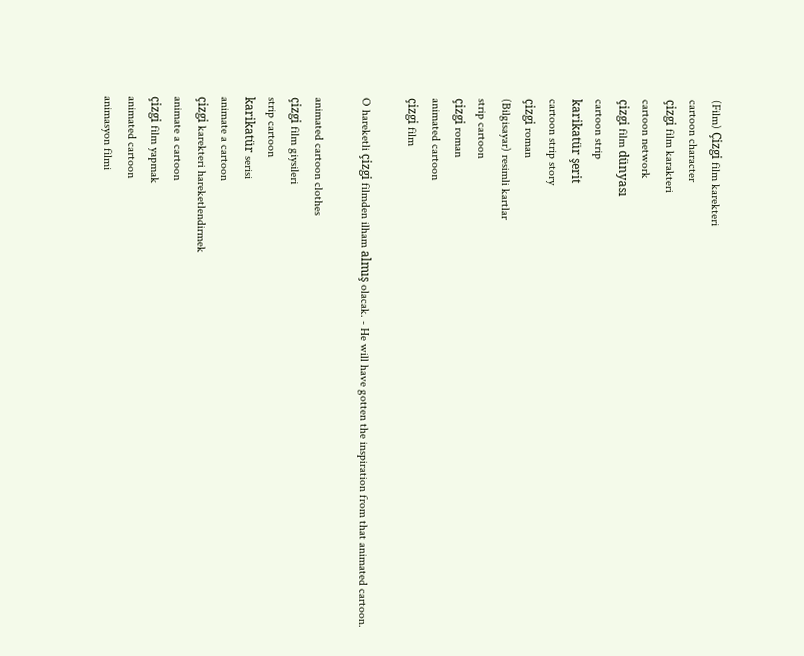(Film) Çizgi film karekteri
cartoon character
çizgi film karakteri
cartoon network
çizgi film dünyası
cartoon strip
karikatür şerit
cartoon strip story
çizgi roman
(Bilgisayar) resimli kartlar
strip cartoon
çizgi roman
animated cartoon
çizgi film

O hareketli çizgi filmden ilham almış olacak. - He will have gotten the inspiration from that animated cartoon.

animated cartoon clothes
çizgi film giysileri
strip cartoon
karikatür serisi
animate a cartoon
çizgi karekteri hareketlendirmek
animate a cartoon
çizgi film yapmak
animated cartoon
animasyon filmi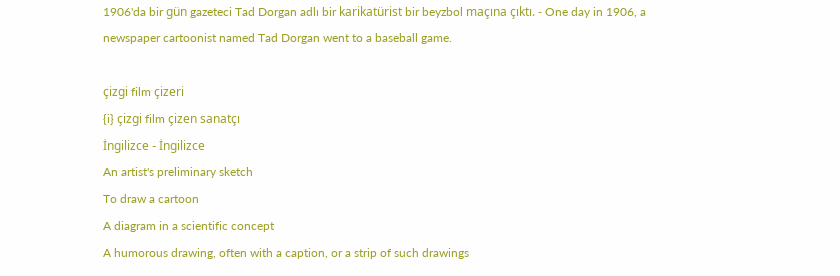1906'da bir gün gazeteci Tad Dorgan adlı bir karikatürist bir beyzbol maçına çıktı. - One day in 1906, a newspaper cartoonist named Tad Dorgan went to a baseball game.

çizgi film çizeri
{i} çizgi film çizen sanatçı
İngilizce - İngilizce
An artist's preliminary sketch
To draw a cartoon
A diagram in a scientific concept
A humorous drawing, often with a caption, or a strip of such drawings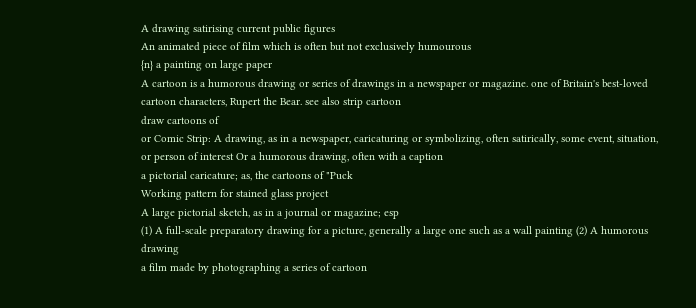A drawing satirising current public figures
An animated piece of film which is often but not exclusively humourous
{n} a painting on large paper
A cartoon is a humorous drawing or series of drawings in a newspaper or magazine. one of Britain's best-loved cartoon characters, Rupert the Bear. see also strip cartoon
draw cartoons of
or Comic Strip: A drawing, as in a newspaper, caricaturing or symbolizing, often satirically, some event, situation, or person of interest Or a humorous drawing, often with a caption
a pictorial caricature; as, the cartoons of "Puck
Working pattern for stained glass project
A large pictorial sketch, as in a journal or magazine; esp
(1) A full-scale preparatory drawing for a picture, generally a large one such as a wall painting (2) A humorous drawing
a film made by photographing a series of cartoon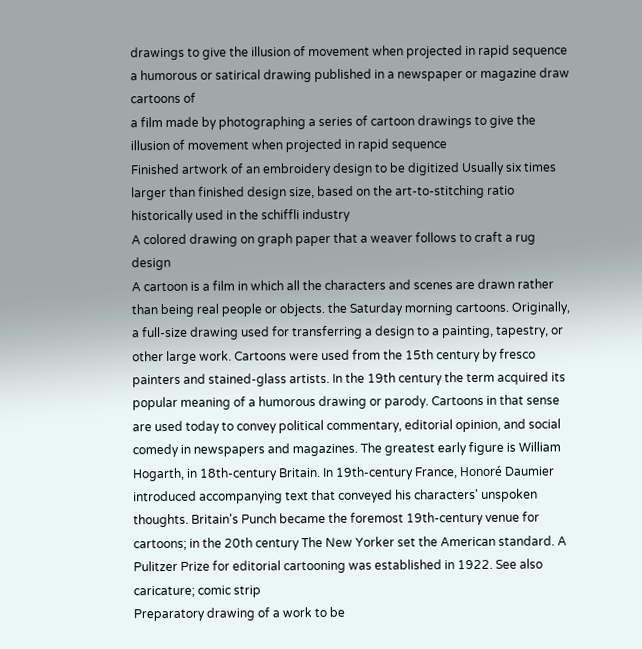drawings to give the illusion of movement when projected in rapid sequence a humorous or satirical drawing published in a newspaper or magazine draw cartoons of
a film made by photographing a series of cartoon drawings to give the illusion of movement when projected in rapid sequence
Finished artwork of an embroidery design to be digitized Usually six times larger than finished design size, based on the art-to-stitching ratio historically used in the schiffli industry
A colored drawing on graph paper that a weaver follows to craft a rug design
A cartoon is a film in which all the characters and scenes are drawn rather than being real people or objects. the Saturday morning cartoons. Originally, a full-size drawing used for transferring a design to a painting, tapestry, or other large work. Cartoons were used from the 15th century by fresco painters and stained-glass artists. In the 19th century the term acquired its popular meaning of a humorous drawing or parody. Cartoons in that sense are used today to convey political commentary, editorial opinion, and social comedy in newspapers and magazines. The greatest early figure is William Hogarth, in 18th-century Britain. In 19th-century France, Honoré Daumier introduced accompanying text that conveyed his characters' unspoken thoughts. Britain's Punch became the foremost 19th-century venue for cartoons; in the 20th century The New Yorker set the American standard. A Pulitzer Prize for editorial cartooning was established in 1922. See also caricature; comic strip
Preparatory drawing of a work to be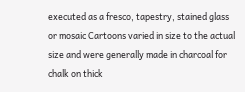executed as a fresco, tapestry, stained glass or mosaic Cartoons varied in size to the actual size and were generally made in charcoal for chalk on thick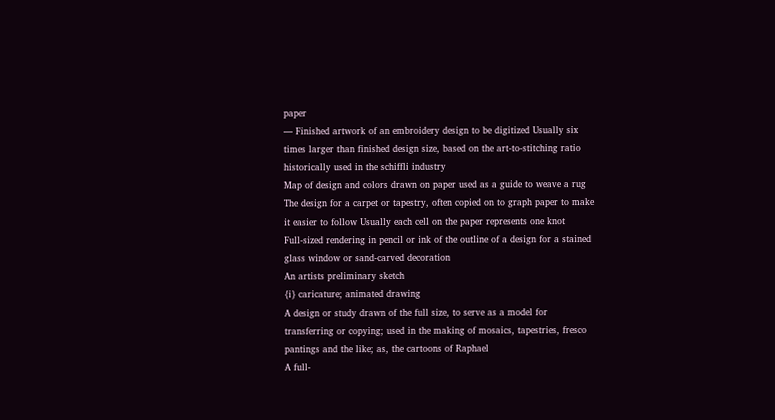paper
— Finished artwork of an embroidery design to be digitized Usually six times larger than finished design size, based on the art-to-stitching ratio historically used in the schiffli industry
Map of design and colors drawn on paper used as a guide to weave a rug
The design for a carpet or tapestry, often copied on to graph paper to make it easier to follow Usually each cell on the paper represents one knot
Full-sized rendering in pencil or ink of the outline of a design for a stained glass window or sand-carved decoration
An artists preliminary sketch
{i} caricature; animated drawing
A design or study drawn of the full size, to serve as a model for transferring or copying; used in the making of mosaics, tapestries, fresco pantings and the like; as, the cartoons of Raphael
A full-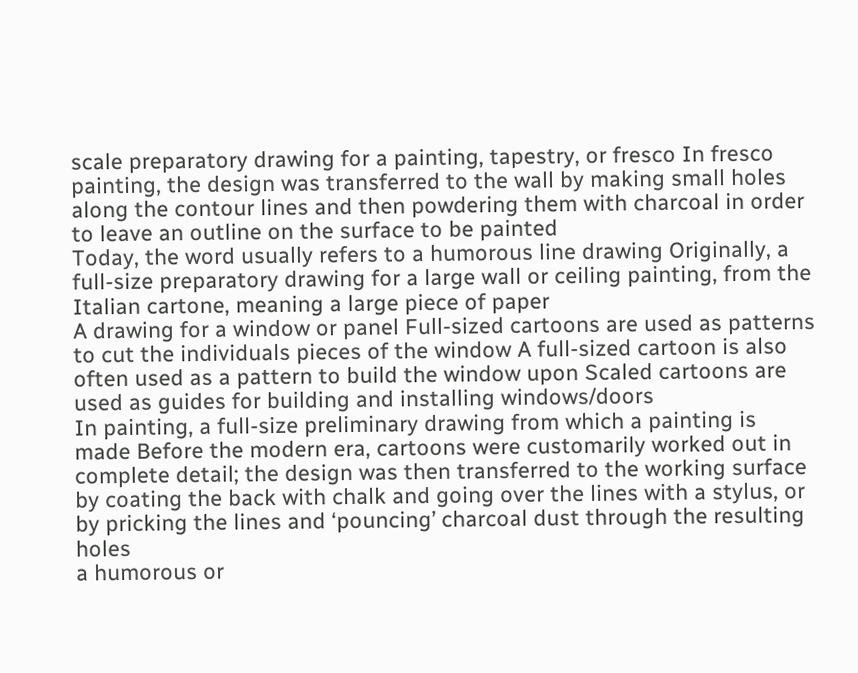scale preparatory drawing for a painting, tapestry, or fresco In fresco painting, the design was transferred to the wall by making small holes along the contour lines and then powdering them with charcoal in order to leave an outline on the surface to be painted
Today, the word usually refers to a humorous line drawing Originally, a full-size preparatory drawing for a large wall or ceiling painting, from the Italian cartone, meaning a large piece of paper
A drawing for a window or panel Full-sized cartoons are used as patterns to cut the individuals pieces of the window A full-sized cartoon is also often used as a pattern to build the window upon Scaled cartoons are used as guides for building and installing windows/doors
In painting, a full-size preliminary drawing from which a painting is made Before the modern era, cartoons were customarily worked out in complete detail; the design was then transferred to the working surface by coating the back with chalk and going over the lines with a stylus, or by pricking the lines and ‘pouncing’ charcoal dust through the resulting holes
a humorous or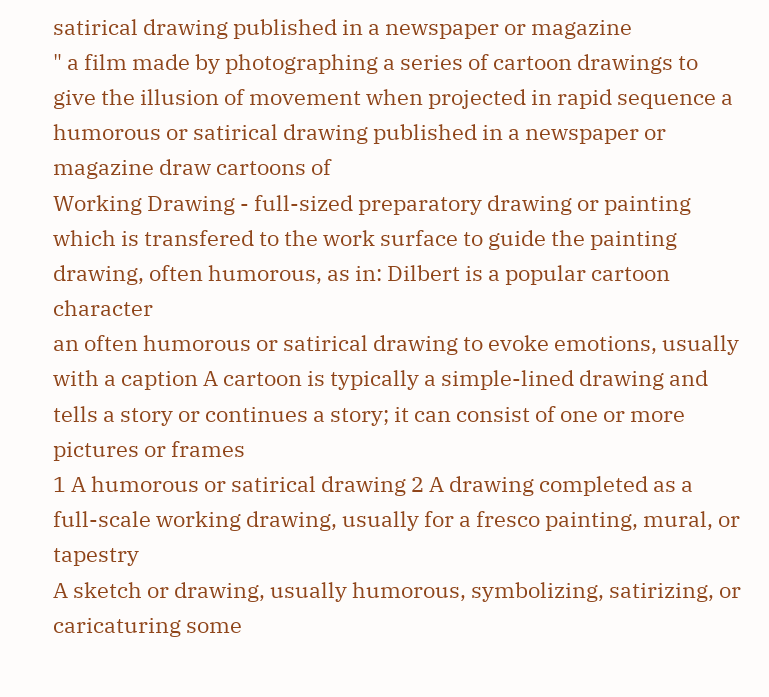satirical drawing published in a newspaper or magazine
" a film made by photographing a series of cartoon drawings to give the illusion of movement when projected in rapid sequence a humorous or satirical drawing published in a newspaper or magazine draw cartoons of
Working Drawing - full-sized preparatory drawing or painting which is transfered to the work surface to guide the painting
drawing, often humorous, as in: Dilbert is a popular cartoon character
an often humorous or satirical drawing to evoke emotions, usually with a caption A cartoon is typically a simple-lined drawing and tells a story or continues a story; it can consist of one or more pictures or frames
1 A humorous or satirical drawing 2 A drawing completed as a full-scale working drawing, usually for a fresco painting, mural, or tapestry
A sketch or drawing, usually humorous, symbolizing, satirizing, or caricaturing some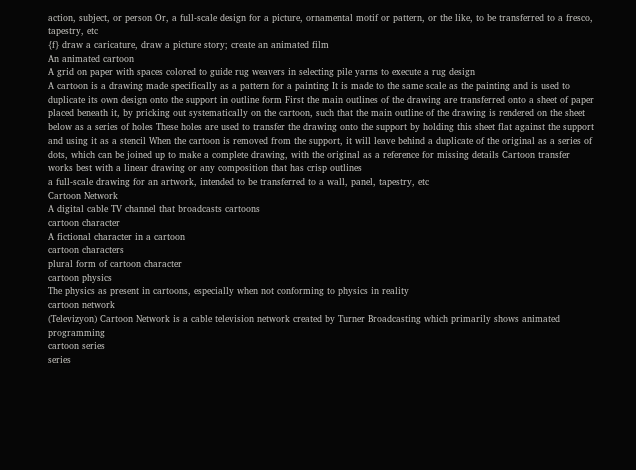action, subject, or person Or, a full-scale design for a picture, ornamental motif or pattern, or the like, to be transferred to a fresco, tapestry, etc
{f} draw a caricature, draw a picture story; create an animated film
An animated cartoon
A grid on paper with spaces colored to guide rug weavers in selecting pile yarns to execute a rug design
A cartoon is a drawing made specifically as a pattern for a painting It is made to the same scale as the painting and is used to duplicate its own design onto the support in outline form First the main outlines of the drawing are transferred onto a sheet of paper placed beneath it, by pricking out systematically on the cartoon, such that the main outline of the drawing is rendered on the sheet below as a series of holes These holes are used to transfer the drawing onto the support by holding this sheet flat against the support and using it as a stencil When the cartoon is removed from the support, it will leave behind a duplicate of the original as a series of dots, which can be joined up to make a complete drawing, with the original as a reference for missing details Cartoon transfer works best with a linear drawing or any composition that has crisp outlines
a full-scale drawing for an artwork, intended to be transferred to a wall, panel, tapestry, etc
Cartoon Network
A digital cable TV channel that broadcasts cartoons
cartoon character
A fictional character in a cartoon
cartoon characters
plural form of cartoon character
cartoon physics
The physics as present in cartoons, especially when not conforming to physics in reality
cartoon network
(Televizyon) Cartoon Network is a cable television network created by Turner Broadcasting which primarily shows animated programming
cartoon series
series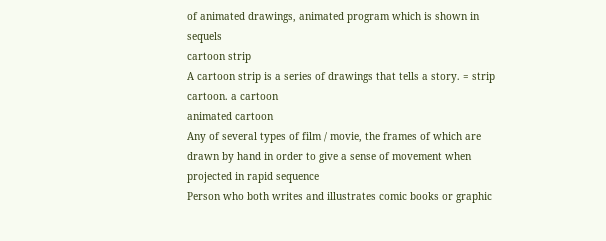of animated drawings, animated program which is shown in sequels
cartoon strip
A cartoon strip is a series of drawings that tells a story. = strip cartoon. a cartoon
animated cartoon
Any of several types of film / movie, the frames of which are drawn by hand in order to give a sense of movement when projected in rapid sequence
Person who both writes and illustrates comic books or graphic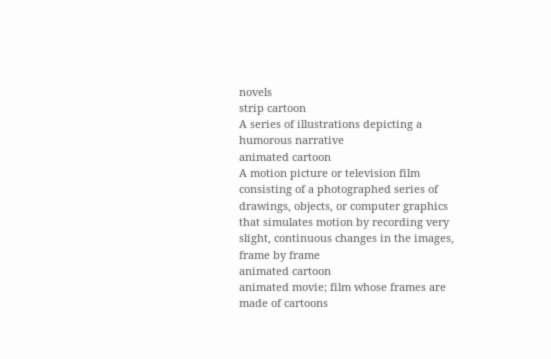novels
strip cartoon
A series of illustrations depicting a humorous narrative
animated cartoon
A motion picture or television film consisting of a photographed series of drawings, objects, or computer graphics that simulates motion by recording very slight, continuous changes in the images, frame by frame
animated cartoon
animated movie; film whose frames are made of cartoons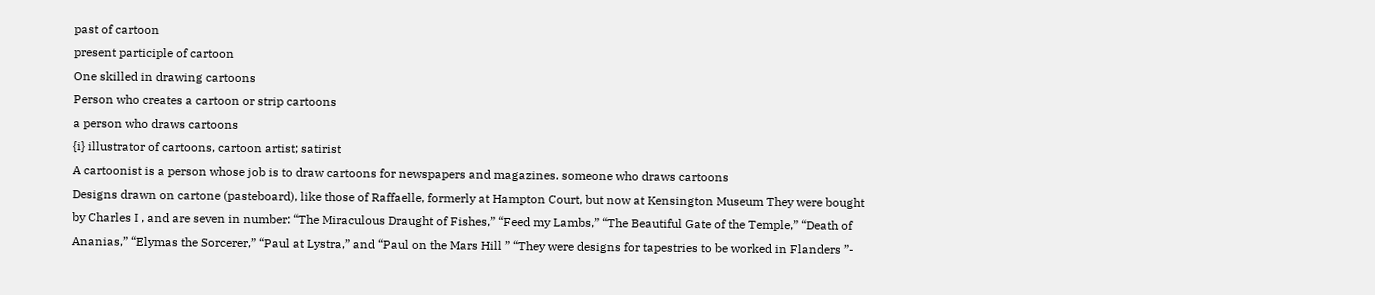past of cartoon
present participle of cartoon
One skilled in drawing cartoons
Person who creates a cartoon or strip cartoons
a person who draws cartoons
{i} illustrator of cartoons, cartoon artist; satirist
A cartoonist is a person whose job is to draw cartoons for newspapers and magazines. someone who draws cartoons
Designs drawn on cartone (pasteboard), like those of Raffaelle, formerly at Hampton Court, but now at Kensington Museum They were bought by Charles I , and are seven in number: “The Miraculous Draught of Fishes,” “Feed my Lambs,” “The Beautiful Gate of the Temple,” “Death of Ananias,” “Elymas the Sorcerer,” “Paul at Lystra,” and “Paul on the Mars Hill ” “They were designs for tapestries to be worked in Flanders ”-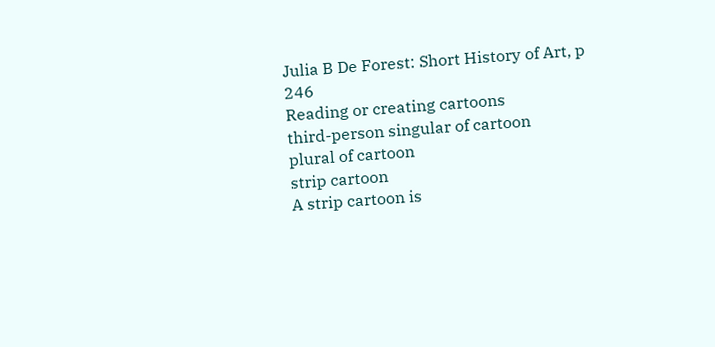Julia B De Forest: Short History of Art, p 246
Reading or creating cartoons
third-person singular of cartoon
plural of cartoon
strip cartoon
A strip cartoon is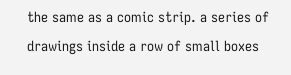the same as a comic strip. a series of drawings inside a row of small boxes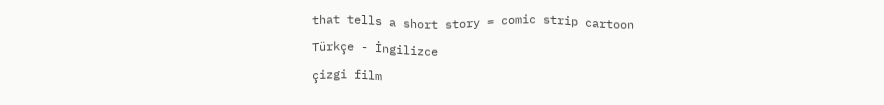that tells a short story = comic strip cartoon
Türkçe - İngilizce
çizgi film